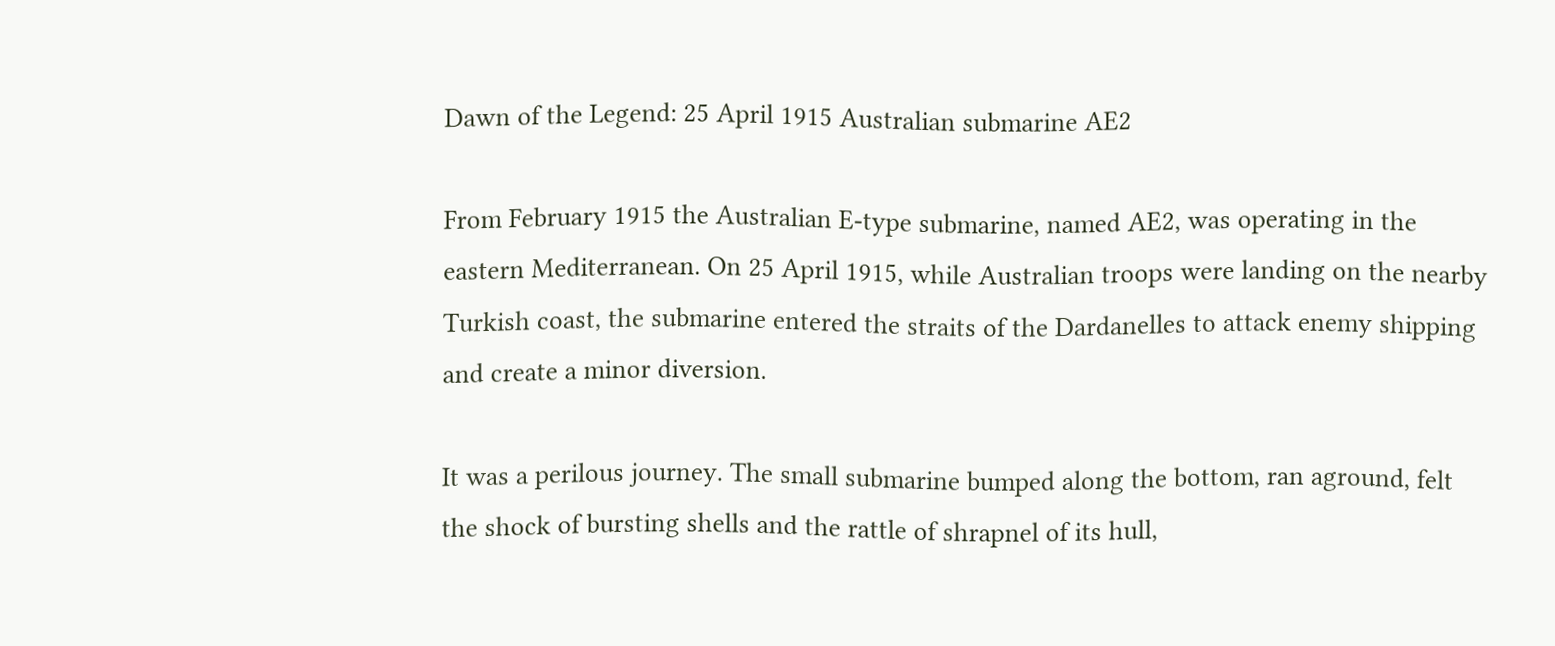Dawn of the Legend: 25 April 1915 Australian submarine AE2

From February 1915 the Australian E-type submarine, named AE2, was operating in the eastern Mediterranean. On 25 April 1915, while Australian troops were landing on the nearby Turkish coast, the submarine entered the straits of the Dardanelles to attack enemy shipping and create a minor diversion.

It was a perilous journey. The small submarine bumped along the bottom, ran aground, felt the shock of bursting shells and the rattle of shrapnel of its hull,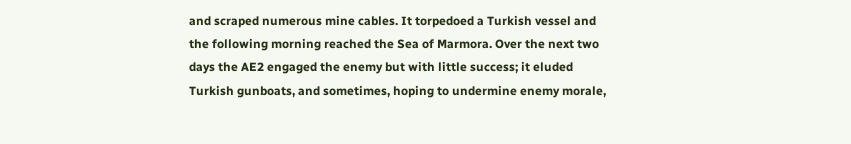and scraped numerous mine cables. It torpedoed a Turkish vessel and the following morning reached the Sea of Marmora. Over the next two days the AE2 engaged the enemy but with little success; it eluded Turkish gunboats, and sometimes, hoping to undermine enemy morale,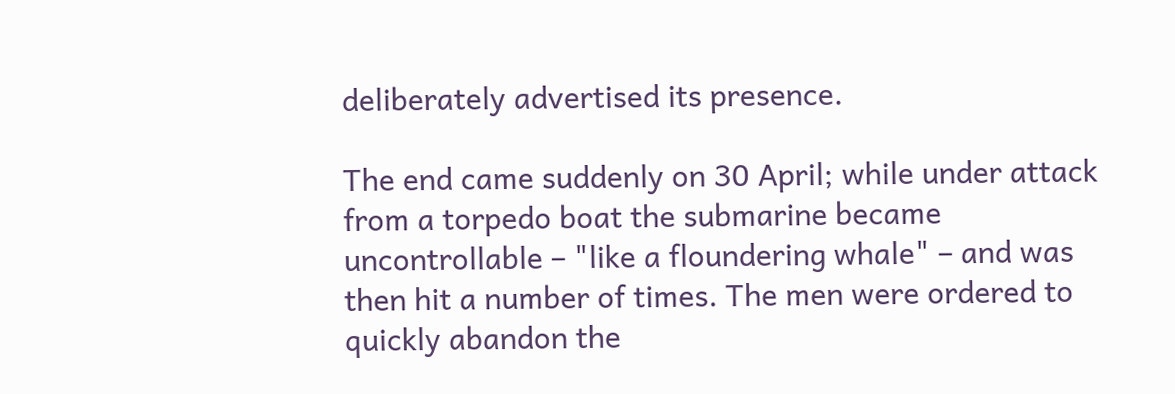deliberately advertised its presence.

The end came suddenly on 30 April; while under attack from a torpedo boat the submarine became uncontrollable – "like a floundering whale" – and was then hit a number of times. The men were ordered to quickly abandon the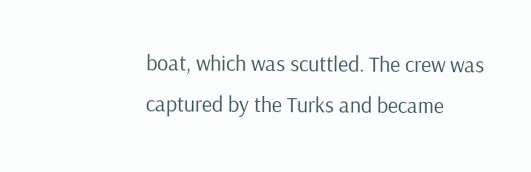boat, which was scuttled. The crew was captured by the Turks and became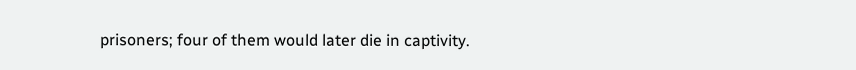prisoners; four of them would later die in captivity.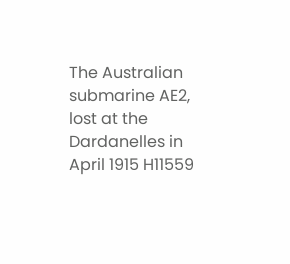The Australian submarine AE2, lost at the Dardanelles in April 1915 H11559